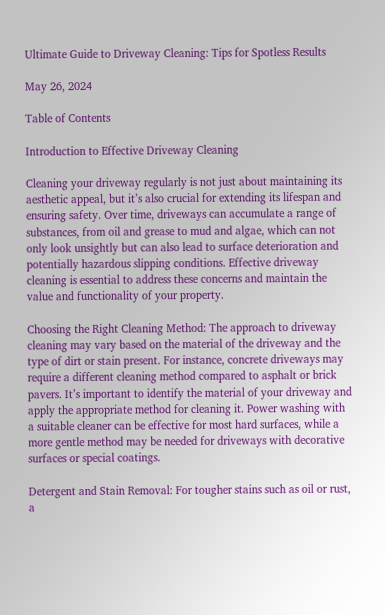Ultimate Guide to Driveway Cleaning: Tips for Spotless Results

May 26, 2024

Table of Contents

Introduction to Effective Driveway Cleaning

Cleaning your driveway regularly is not just about maintaining its aesthetic appeal, but it’s also crucial for extending its lifespan and ensuring safety. Over time, driveways can accumulate a range of substances, from oil and grease to mud and algae, which can not only look unsightly but can also lead to surface deterioration and potentially hazardous slipping conditions. Effective driveway cleaning is essential to address these concerns and maintain the value and functionality of your property.

Choosing the Right Cleaning Method: The approach to driveway cleaning may vary based on the material of the driveway and the type of dirt or stain present. For instance, concrete driveways may require a different cleaning method compared to asphalt or brick pavers. It’s important to identify the material of your driveway and apply the appropriate method for cleaning it. Power washing with a suitable cleaner can be effective for most hard surfaces, while a more gentle method may be needed for driveways with decorative surfaces or special coatings.

Detergent and Stain Removal: For tougher stains such as oil or rust, a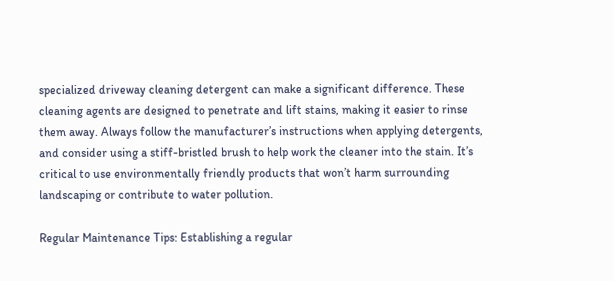specialized driveway cleaning detergent can make a significant difference. These cleaning agents are designed to penetrate and lift stains, making it easier to rinse them away. Always follow the manufacturer’s instructions when applying detergents, and consider using a stiff-bristled brush to help work the cleaner into the stain. It’s critical to use environmentally friendly products that won’t harm surrounding landscaping or contribute to water pollution.

Regular Maintenance Tips: Establishing a regular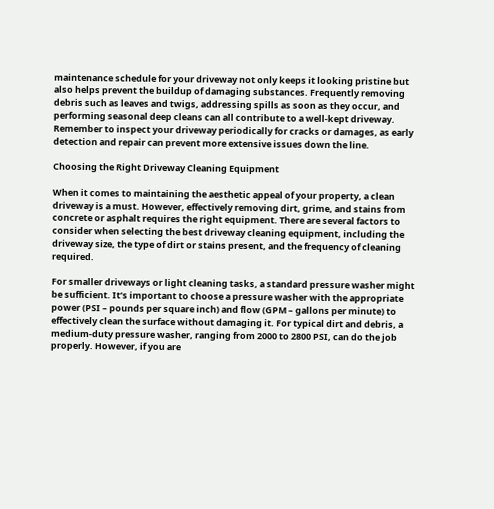maintenance schedule for your driveway not only keeps it looking pristine but also helps prevent the buildup of damaging substances. Frequently removing debris such as leaves and twigs, addressing spills as soon as they occur, and performing seasonal deep cleans can all contribute to a well-kept driveway. Remember to inspect your driveway periodically for cracks or damages, as early detection and repair can prevent more extensive issues down the line.

Choosing the Right Driveway Cleaning Equipment

When it comes to maintaining the aesthetic appeal of your property, a clean driveway is a must. However, effectively removing dirt, grime, and stains from concrete or asphalt requires the right equipment. There are several factors to consider when selecting the best driveway cleaning equipment, including the driveway size, the type of dirt or stains present, and the frequency of cleaning required.

For smaller driveways or light cleaning tasks, a standard pressure washer might be sufficient. It’s important to choose a pressure washer with the appropriate power (PSI – pounds per square inch) and flow (GPM – gallons per minute) to effectively clean the surface without damaging it. For typical dirt and debris, a medium-duty pressure washer, ranging from 2000 to 2800 PSI, can do the job properly. However, if you are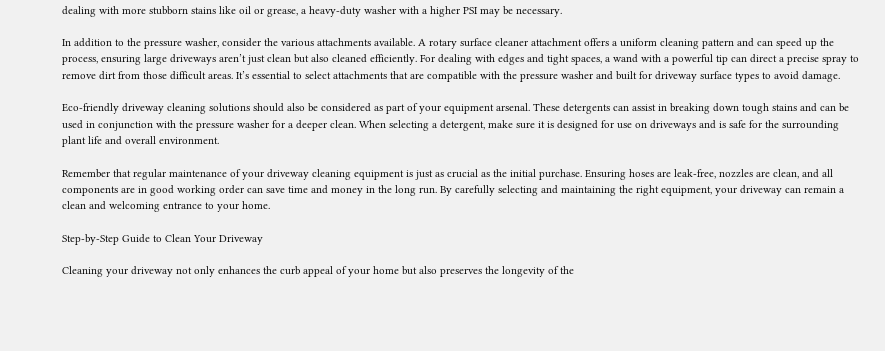dealing with more stubborn stains like oil or grease, a heavy-duty washer with a higher PSI may be necessary.

In addition to the pressure washer, consider the various attachments available. A rotary surface cleaner attachment offers a uniform cleaning pattern and can speed up the process, ensuring large driveways aren’t just clean but also cleaned efficiently. For dealing with edges and tight spaces, a wand with a powerful tip can direct a precise spray to remove dirt from those difficult areas. It’s essential to select attachments that are compatible with the pressure washer and built for driveway surface types to avoid damage.

Eco-friendly driveway cleaning solutions should also be considered as part of your equipment arsenal. These detergents can assist in breaking down tough stains and can be used in conjunction with the pressure washer for a deeper clean. When selecting a detergent, make sure it is designed for use on driveways and is safe for the surrounding plant life and overall environment.

Remember that regular maintenance of your driveway cleaning equipment is just as crucial as the initial purchase. Ensuring hoses are leak-free, nozzles are clean, and all components are in good working order can save time and money in the long run. By carefully selecting and maintaining the right equipment, your driveway can remain a clean and welcoming entrance to your home.

Step-by-Step Guide to Clean Your Driveway

Cleaning your driveway not only enhances the curb appeal of your home but also preserves the longevity of the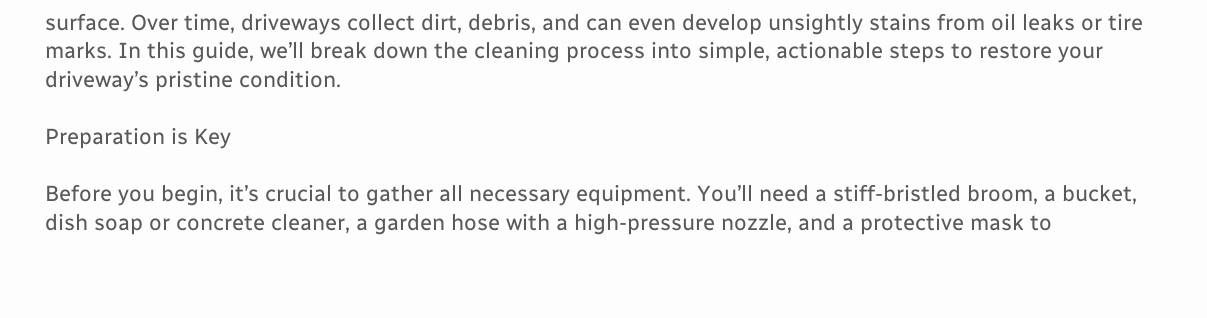surface. Over time, driveways collect dirt, debris, and can even develop unsightly stains from oil leaks or tire marks. In this guide, we’ll break down the cleaning process into simple, actionable steps to restore your driveway’s pristine condition.

Preparation is Key

Before you begin, it’s crucial to gather all necessary equipment. You’ll need a stiff-bristled broom, a bucket, dish soap or concrete cleaner, a garden hose with a high-pressure nozzle, and a protective mask to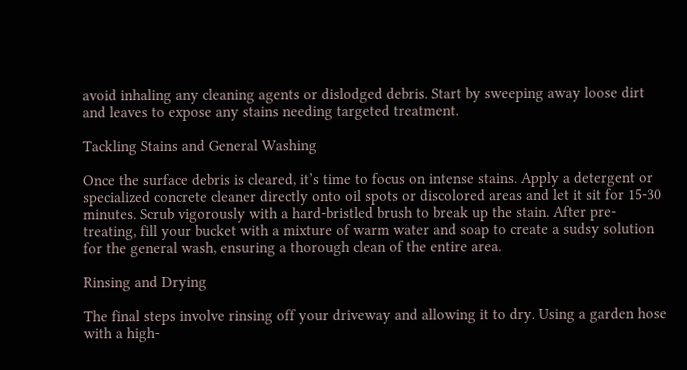avoid inhaling any cleaning agents or dislodged debris. Start by sweeping away loose dirt and leaves to expose any stains needing targeted treatment.

Tackling Stains and General Washing

Once the surface debris is cleared, it’s time to focus on intense stains. Apply a detergent or specialized concrete cleaner directly onto oil spots or discolored areas and let it sit for 15-30 minutes. Scrub vigorously with a hard-bristled brush to break up the stain. After pre-treating, fill your bucket with a mixture of warm water and soap to create a sudsy solution for the general wash, ensuring a thorough clean of the entire area.

Rinsing and Drying

The final steps involve rinsing off your driveway and allowing it to dry. Using a garden hose with a high-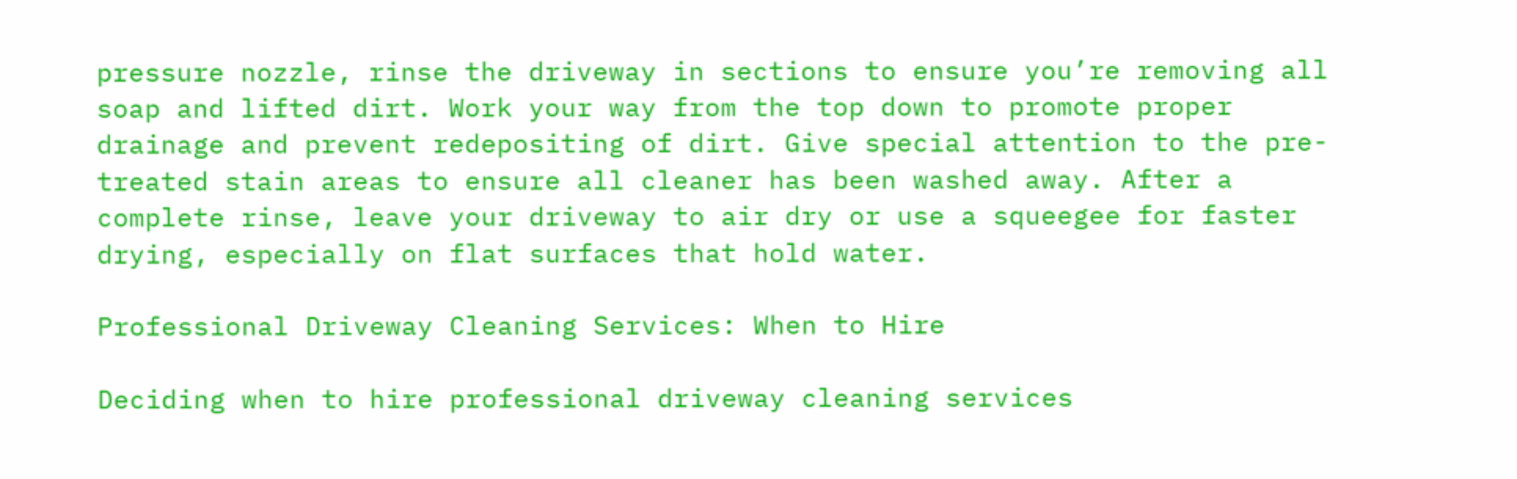pressure nozzle, rinse the driveway in sections to ensure you’re removing all soap and lifted dirt. Work your way from the top down to promote proper drainage and prevent redepositing of dirt. Give special attention to the pre-treated stain areas to ensure all cleaner has been washed away. After a complete rinse, leave your driveway to air dry or use a squeegee for faster drying, especially on flat surfaces that hold water.

Professional Driveway Cleaning Services: When to Hire

Deciding when to hire professional driveway cleaning services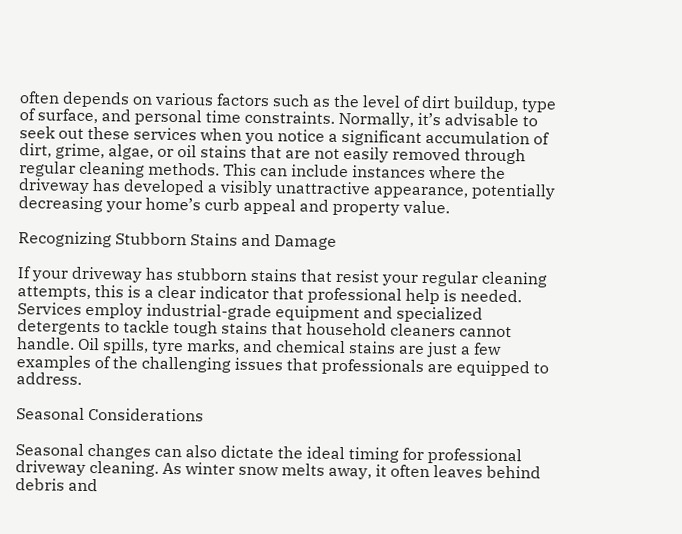often depends on various factors such as the level of dirt buildup, type of surface, and personal time constraints. Normally, it’s advisable to seek out these services when you notice a significant accumulation of dirt, grime, algae, or oil stains that are not easily removed through regular cleaning methods. This can include instances where the driveway has developed a visibly unattractive appearance, potentially decreasing your home’s curb appeal and property value.

Recognizing Stubborn Stains and Damage

If your driveway has stubborn stains that resist your regular cleaning attempts, this is a clear indicator that professional help is needed. Services employ industrial-grade equipment and specialized detergents to tackle tough stains that household cleaners cannot handle. Oil spills, tyre marks, and chemical stains are just a few examples of the challenging issues that professionals are equipped to address.

Seasonal Considerations

Seasonal changes can also dictate the ideal timing for professional driveway cleaning. As winter snow melts away, it often leaves behind debris and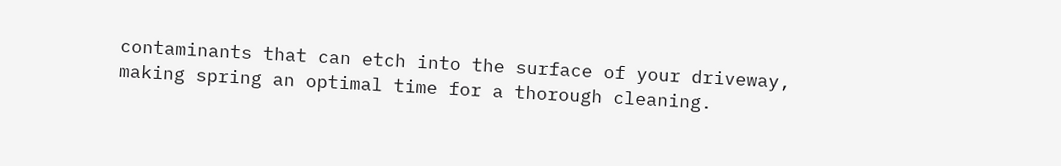contaminants that can etch into the surface of your driveway, making spring an optimal time for a thorough cleaning.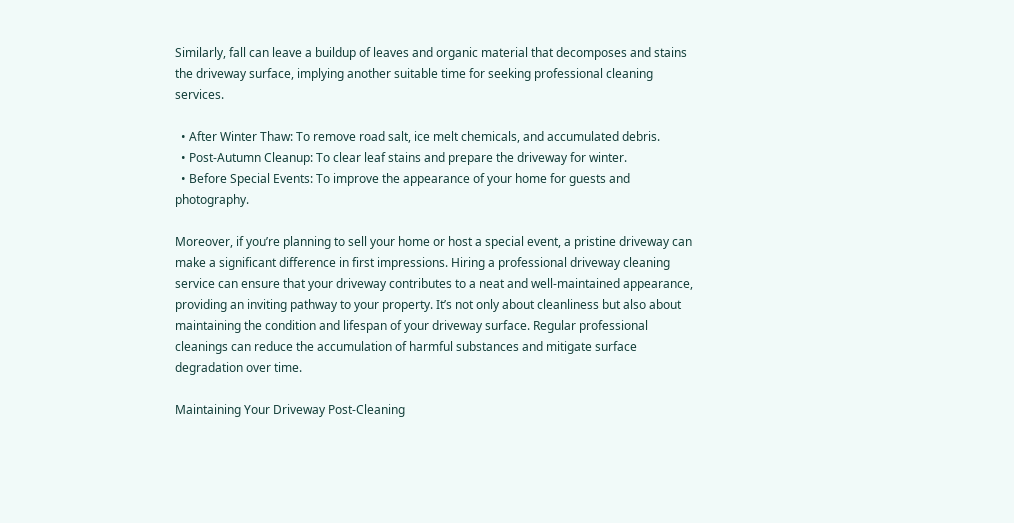Similarly, fall can leave a buildup of leaves and organic material that decomposes and stains the driveway surface, implying another suitable time for seeking professional cleaning services.

  • After Winter Thaw: To remove road salt, ice melt chemicals, and accumulated debris.
  • Post-Autumn Cleanup: To clear leaf stains and prepare the driveway for winter.
  • Before Special Events: To improve the appearance of your home for guests and photography.

Moreover, if you’re planning to sell your home or host a special event, a pristine driveway can make a significant difference in first impressions. Hiring a professional driveway cleaning service can ensure that your driveway contributes to a neat and well-maintained appearance, providing an inviting pathway to your property. It’s not only about cleanliness but also about maintaining the condition and lifespan of your driveway surface. Regular professional cleanings can reduce the accumulation of harmful substances and mitigate surface degradation over time.

Maintaining Your Driveway Post-Cleaning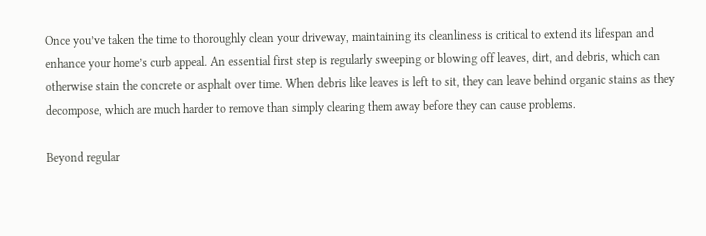Once you’ve taken the time to thoroughly clean your driveway, maintaining its cleanliness is critical to extend its lifespan and enhance your home’s curb appeal. An essential first step is regularly sweeping or blowing off leaves, dirt, and debris, which can otherwise stain the concrete or asphalt over time. When debris like leaves is left to sit, they can leave behind organic stains as they decompose, which are much harder to remove than simply clearing them away before they can cause problems.

Beyond regular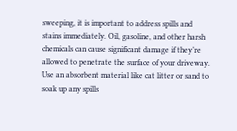sweeping, it is important to address spills and stains immediately. Oil, gasoline, and other harsh chemicals can cause significant damage if they’re allowed to penetrate the surface of your driveway. Use an absorbent material like cat litter or sand to soak up any spills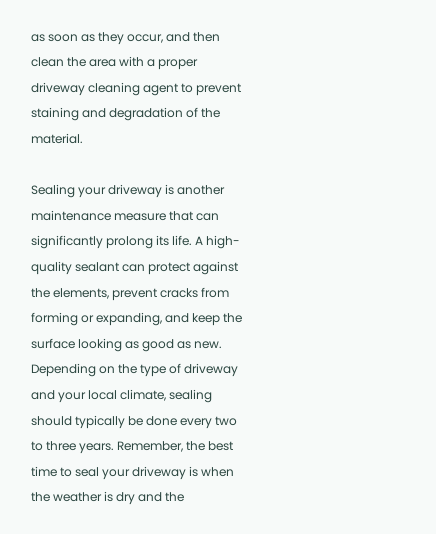as soon as they occur, and then clean the area with a proper driveway cleaning agent to prevent staining and degradation of the material.

Sealing your driveway is another maintenance measure that can significantly prolong its life. A high-quality sealant can protect against the elements, prevent cracks from forming or expanding, and keep the surface looking as good as new. Depending on the type of driveway and your local climate, sealing should typically be done every two to three years. Remember, the best time to seal your driveway is when the weather is dry and the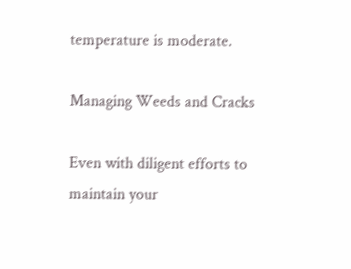temperature is moderate.

Managing Weeds and Cracks

Even with diligent efforts to maintain your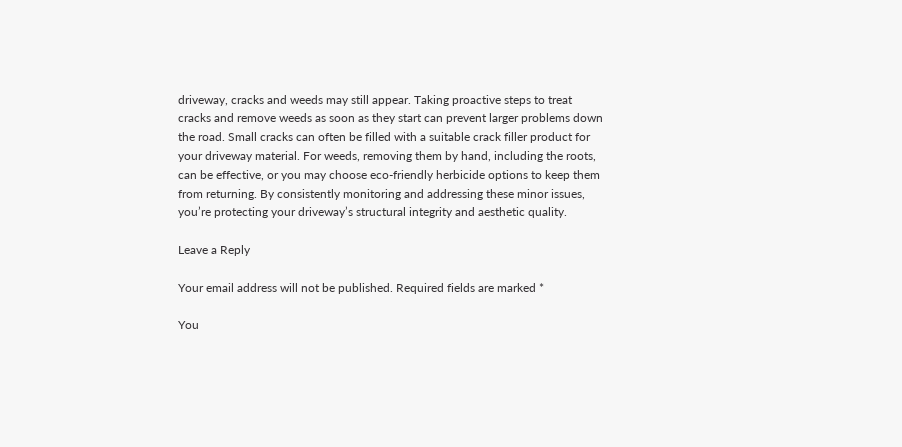driveway, cracks and weeds may still appear. Taking proactive steps to treat cracks and remove weeds as soon as they start can prevent larger problems down the road. Small cracks can often be filled with a suitable crack filler product for your driveway material. For weeds, removing them by hand, including the roots, can be effective, or you may choose eco-friendly herbicide options to keep them from returning. By consistently monitoring and addressing these minor issues, you’re protecting your driveway’s structural integrity and aesthetic quality.

Leave a Reply

Your email address will not be published. Required fields are marked *

You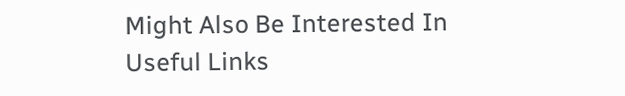Might Also Be Interested In
Useful Links